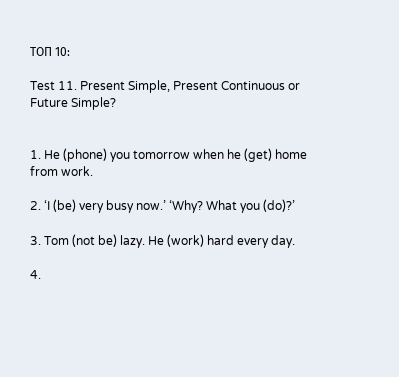ТОП 10:

Test 11. Present Simple, Present Continuous or Future Simple?


1. He (phone) you tomorrow when he (get) home from work.

2. ‘I (be) very busy now.’ ‘Why? What you (do)?’

3. Tom (not be) lazy. He (work) hard every day.

4.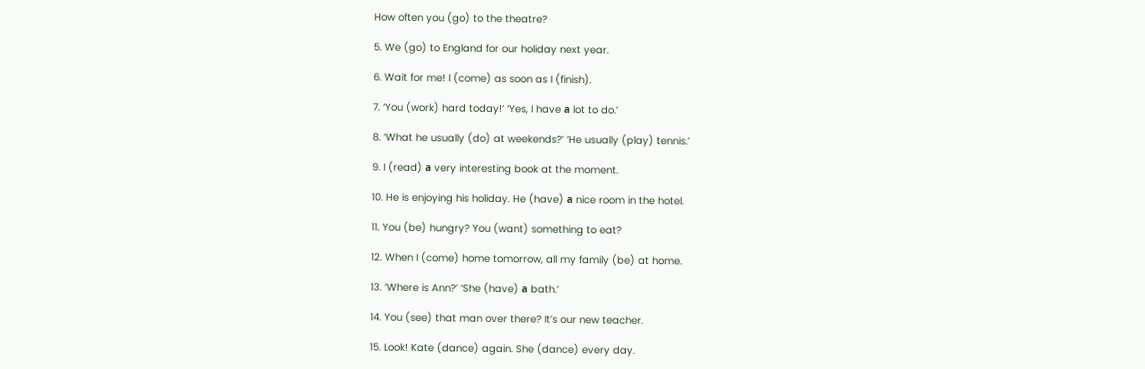How often you (go) to the theatre?

5. We (go) to England for our holiday next year.

6. Wait for me! I (come) as soon as I (finish).

7. ‘You (work) hard today!’ ‘Yes, I have а lot to do.’

8. ‘What he usually (do) at weekends?’ ‘He usually (play) tennis.’

9. I (read) а very interesting book at the moment.

10. He is enjoying his holiday. He (have) а nice room in the hotel.

11. You (be) hungry? You (want) something to eat?

12. When I (come) home tomorrow, all my family (be) at home.

13. ‘Where is Ann?’ ‘She (have) а bath.’

14. You (see) that man over there? It’s our new teacher.

15. Look! Kate (dance) again. She (dance) every day.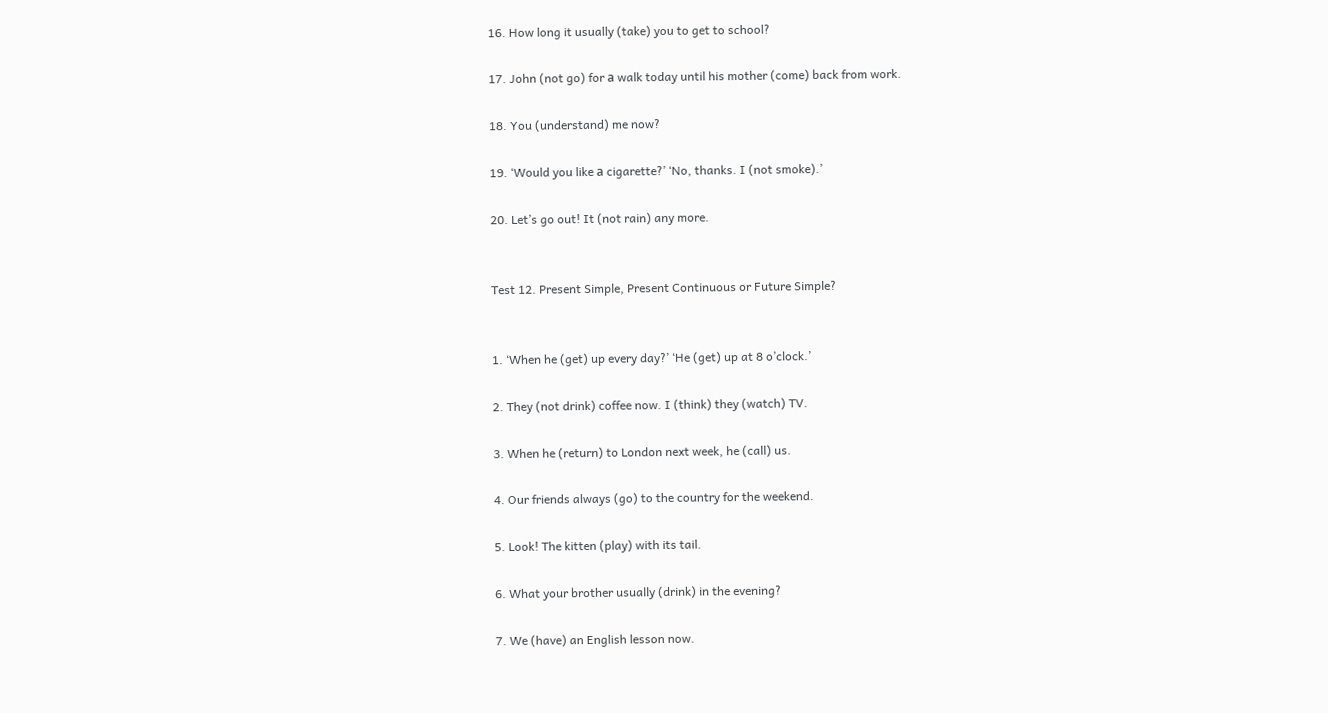16. How long it usually (take) you to get to school?

17. John (not go) for а walk today until his mother (come) back from work.

18. You (understand) me now?

19. ‘Would you like а cigarette?’ ‘No, thanks. I (not smoke).’

20. Let’s go out! It (not rain) any more.


Test 12. Present Simple, Present Continuous or Future Simple?


1. ‘When he (get) up every day?’ ‘He (get) up at 8 o’clock.’

2. They (not drink) coffee now. I (think) they (watch) TV.

3. When he (return) to London next week, he (call) us.

4. Our friends always (go) to the country for the weekend.

5. Look! The kitten (play) with its tail.

6. What your brother usually (drink) in the evening?

7. We (have) an English lesson now.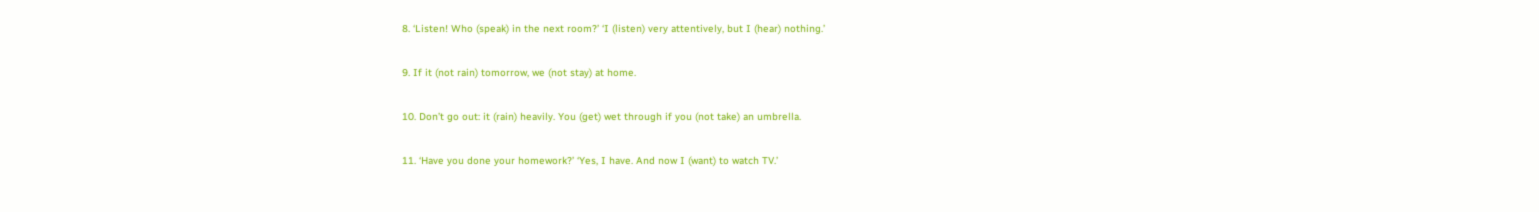8. ‘Listen! Who (speak) in the next room?’ ‘I (listen) very attentively, but I (hear) nothing.’

9. If it (not rain) tomorrow, we (not stay) at home.

10. Don’t go out: it (rain) heavily. You (get) wet through if you (not take) an umbrella.

11. ‘Have you done your homework?’ ‘Yes, I have. And now I (want) to watch TV.’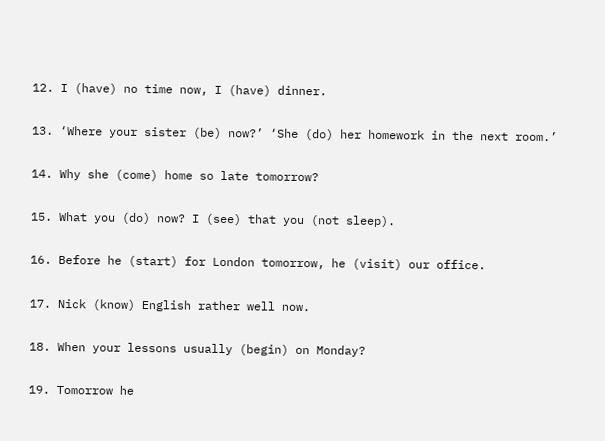12. I (have) no time now, I (have) dinner.

13. ‘Where your sister (be) now?’ ‘She (do) her homework in the next room.’

14. Why she (come) home so late tomorrow?

15. What you (do) now? I (see) that you (not sleep).

16. Before he (start) for London tomorrow, he (visit) our office.

17. Nick (know) English rather well now.

18. When your lessons usually (begin) on Monday?

19. Tomorrow he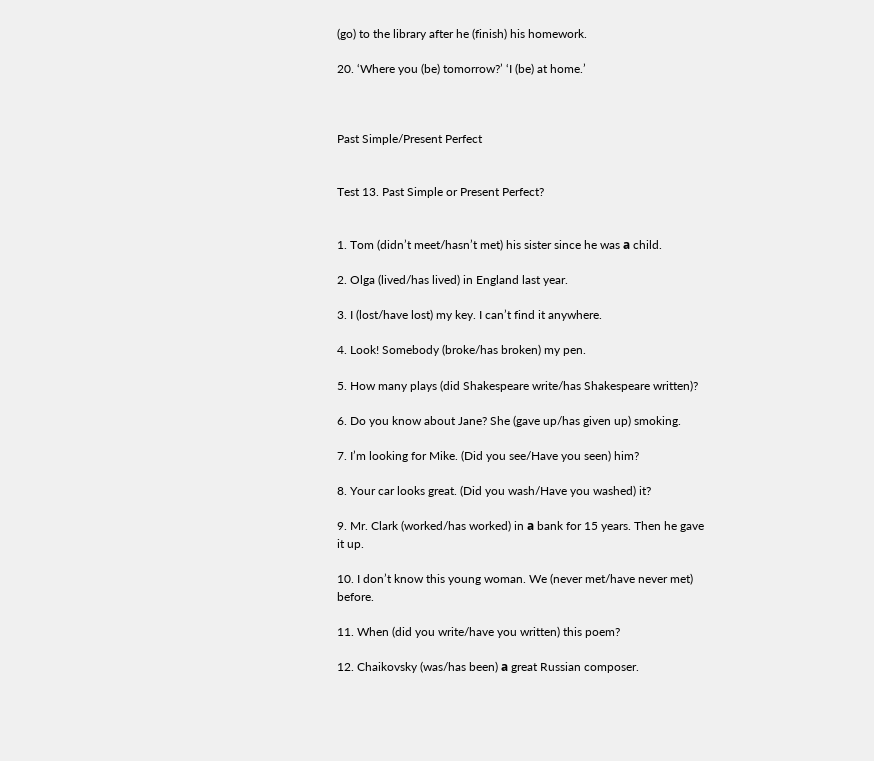(go) to the library after he (finish) his homework.

20. ‘Where you (be) tomorrow?’ ‘I (be) at home.’



Past Simple/Present Perfect


Test 13. Past Simple or Present Perfect?


1. Tom (didn’t meet/hasn’t met) his sister since he was а child.

2. Olga (lived/has lived) in England last year.

3. I (lost/have lost) my key. I can’t find it anywhere.

4. Look! Somebody (broke/has broken) my pen.

5. How many plays (did Shakespeare write/has Shakespeare written)?

6. Do you know about Jane? She (gave up/has given up) smoking.

7. I’m looking for Mike. (Did you see/Have you seen) him?

8. Your car looks great. (Did you wash/Have you washed) it?

9. Mr. Clark (worked/has worked) in а bank for 15 years. Then he gave it up.

10. I don’t know this young woman. We (never met/have never met) before.

11. When (did you write/have you written) this poem?

12. Chaikovsky (was/has been) а great Russian composer.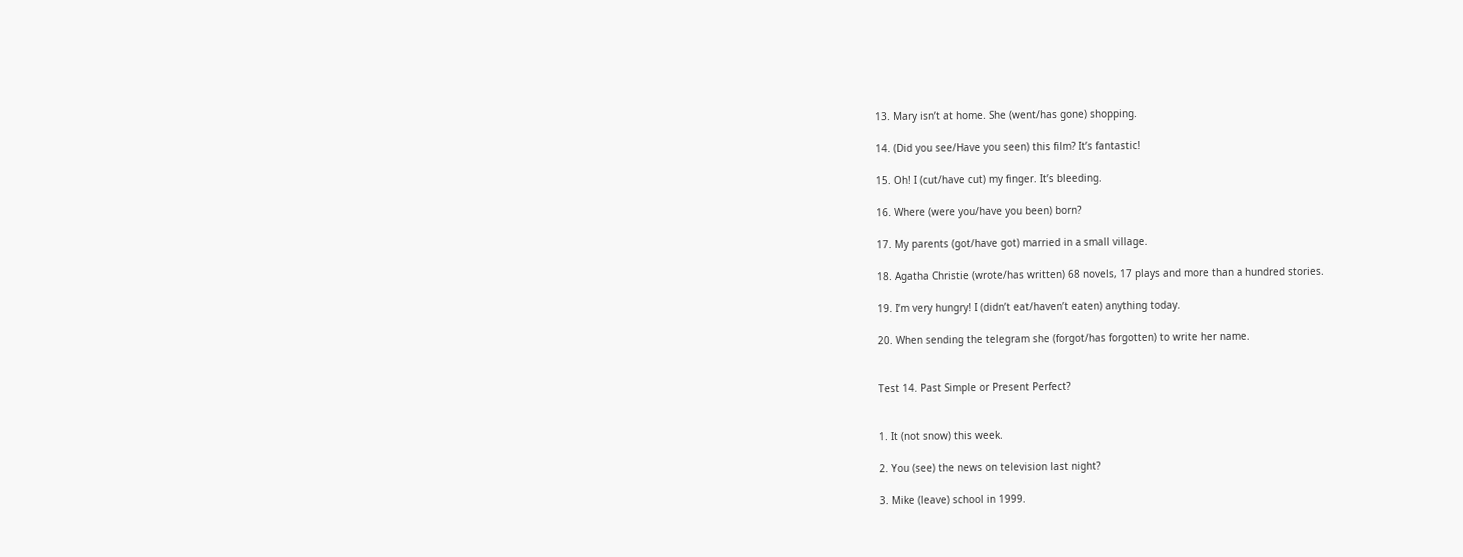13. Mary isn’t at home. She (went/has gone) shopping.

14. (Did you see/Have you seen) this film? It’s fantastic!

15. Oh! I (cut/have cut) my finger. It’s bleeding.

16. Where (were you/have you been) born?

17. My parents (got/have got) married in а small village.

18. Agatha Christie (wrote/has written) 68 novels, 17 plays and more than а hundred stories.

19. I’m very hungry! I (didn’t eat/haven’t eaten) anything today.

20. When sending the telegram she (forgot/has forgotten) to write her name.


Test 14. Past Simple or Present Perfect?


1. It (not snow) this week.

2. You (see) the news on television last night?

3. Mike (leave) school in 1999.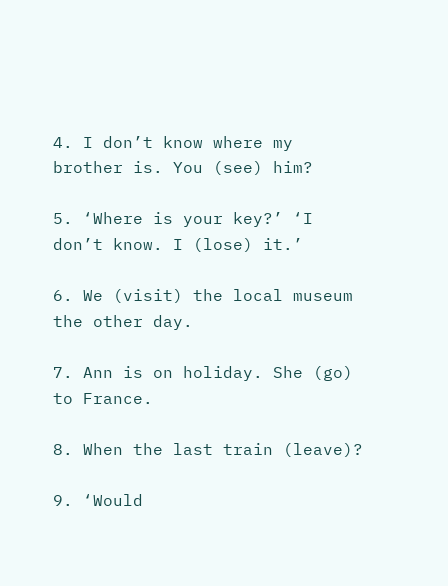4. I don’t know where my brother is. You (see) him?

5. ‘Where is your key?’ ‘I don’t know. I (lose) it.’

6. We (visit) the local museum the other day.

7. Ann is on holiday. She (go) to France.

8. When the last train (leave)?

9. ‘Would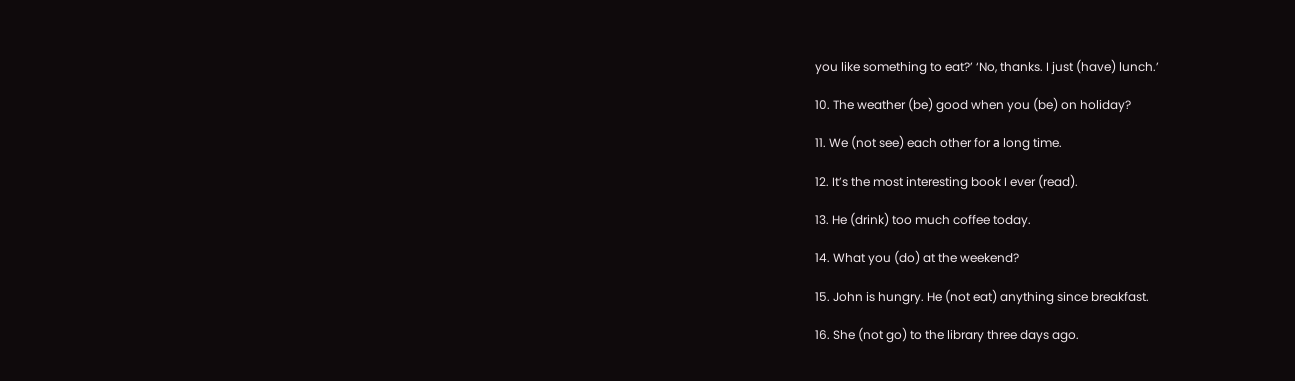you like something to eat?’ ‘No, thanks. I just (have) lunch.’

10. The weather (be) good when you (be) on holiday?

11. We (not see) each other for а long time.

12. It’s the most interesting book I ever (read).

13. He (drink) too much coffee today.

14. What you (do) at the weekend?

15. John is hungry. He (not eat) anything since breakfast.

16. She (not go) to the library three days ago.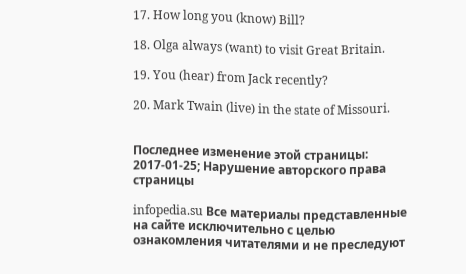17. How long you (know) Bill?

18. Olga always (want) to visit Great Britain.

19. You (hear) from Jack recently?

20. Mark Twain (live) in the state of Missouri.


Последнее изменение этой страницы: 2017-01-25; Нарушение авторского права страницы

infopedia.su Все материалы представленные на сайте исключительно с целью ознакомления читателями и не преследуют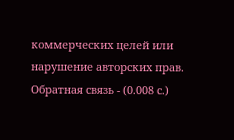коммерческих целей или нарушение авторских прав. Обратная связь - (0.008 с.)